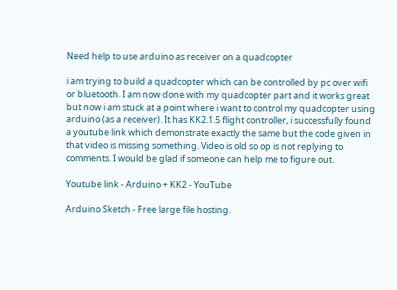Need help to use arduino as receiver on a quadcopter

i am trying to build a quadcopter which can be controlled by pc over wifi or bluetooth. I am now done with my quadcopter part and it works great but now i am stuck at a point where i want to control my quadcopter using arduino (as a receiver). It has KK2.1.5 flight controller, i successfully found a youtube link which demonstrate exactly the same but the code given in that video is missing something. Video is old so op is not replying to comments. I would be glad if someone can help me to figure out.

Youtube link - Arduino + KK2 - YouTube

Arduino Sketch - Free large file hosting.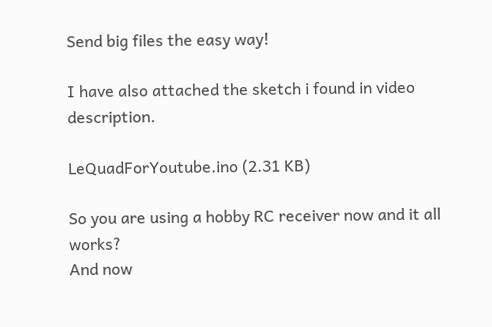Send big files the easy way!

I have also attached the sketch i found in video description.

LeQuadForYoutube.ino (2.31 KB)

So you are using a hobby RC receiver now and it all works?
And now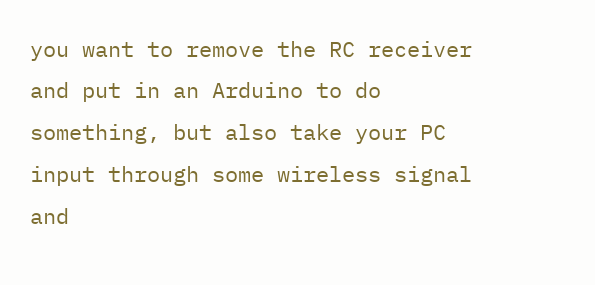you want to remove the RC receiver and put in an Arduino to do something, but also take your PC input through some wireless signal and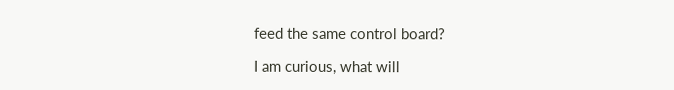feed the same control board?

I am curious, what will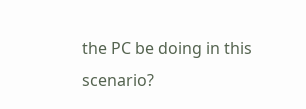the PC be doing in this scenario?